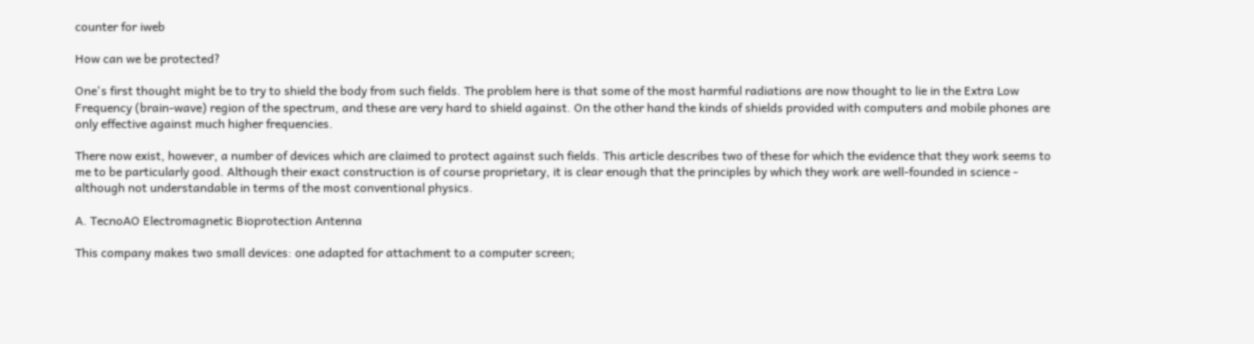counter for iweb

How can we be protected?

One's first thought might be to try to shield the body from such fields. The problem here is that some of the most harmful radiations are now thought to lie in the Extra Low Frequency (brain-wave) region of the spectrum, and these are very hard to shield against. On the other hand the kinds of shields provided with computers and mobile phones are only effective against much higher frequencies.

There now exist, however, a number of devices which are claimed to protect against such fields. This article describes two of these for which the evidence that they work seems to me to be particularly good. Although their exact construction is of course proprietary, it is clear enough that the principles by which they work are well-founded in science - although not understandable in terms of the most conventional physics.

A. TecnoAO Electromagnetic Bioprotection Antenna

This company makes two small devices: one adapted for attachment to a computer screen;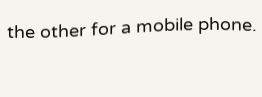the other for a mobile phone.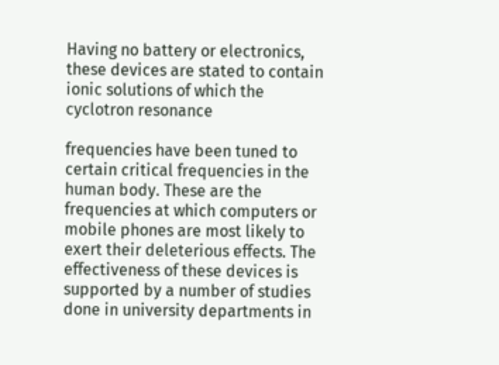Having no battery or electronics, these devices are stated to contain ionic solutions of which the cyclotron resonance

frequencies have been tuned to certain critical frequencies in the human body. These are the frequencies at which computers or mobile phones are most likely to exert their deleterious effects. The effectiveness of these devices is supported by a number of studies done in university departments in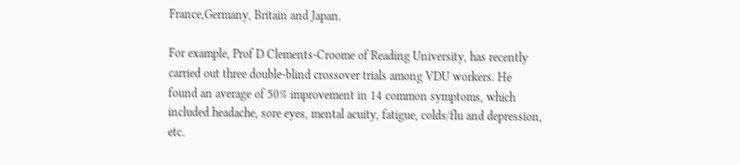France,Germany, Britain and Japan.

For example, Prof D Clements-Croome of Reading University, has recently carried out three double-blind crossover trials among VDU workers. He found an average of 50% improvement in 14 common symptoms, which included headache, sore eyes, mental acuity, fatigue, colds/flu and depression, etc.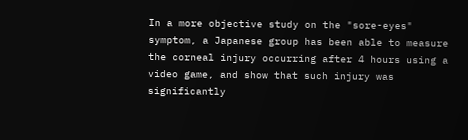In a more objective study on the "sore-eyes" symptom, a Japanese group has been able to measure the corneal injury occurring after 4 hours using a video game, and show that such injury was significantly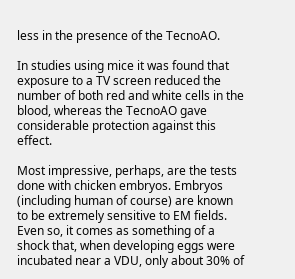less in the presence of the TecnoAO.

In studies using mice it was found that exposure to a TV screen reduced the number of both red and white cells in the blood, whereas the TecnoAO gave considerable protection against this effect.

Most impressive, perhaps, are the tests done with chicken embryos. Embryos (including human of course) are known to be extremely sensitive to EM fields. Even so, it comes as something of a shock that, when developing eggs were incubated near a VDU, only about 30% of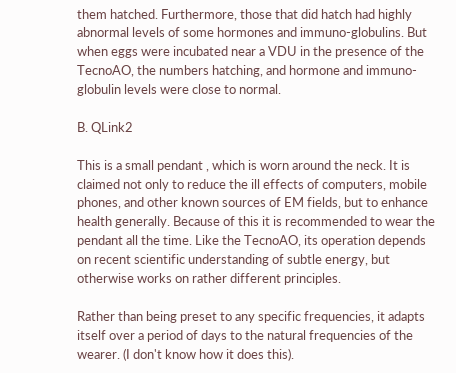them hatched. Furthermore, those that did hatch had highly abnormal levels of some hormones and immuno-globulins. But when eggs were incubated near a VDU in the presence of the TecnoAO, the numbers hatching, and hormone and immuno-globulin levels were close to normal.

B. QLink2

This is a small pendant , which is worn around the neck. It is claimed not only to reduce the ill effects of computers, mobile phones, and other known sources of EM fields, but to enhance health generally. Because of this it is recommended to wear the pendant all the time. Like the TecnoAO, its operation depends on recent scientific understanding of subtle energy, but otherwise works on rather different principles.

Rather than being preset to any specific frequencies, it adapts itself over a period of days to the natural frequencies of the wearer. (I don't know how it does this).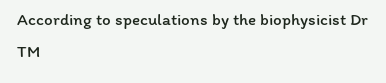According to speculations by the biophysicist Dr TM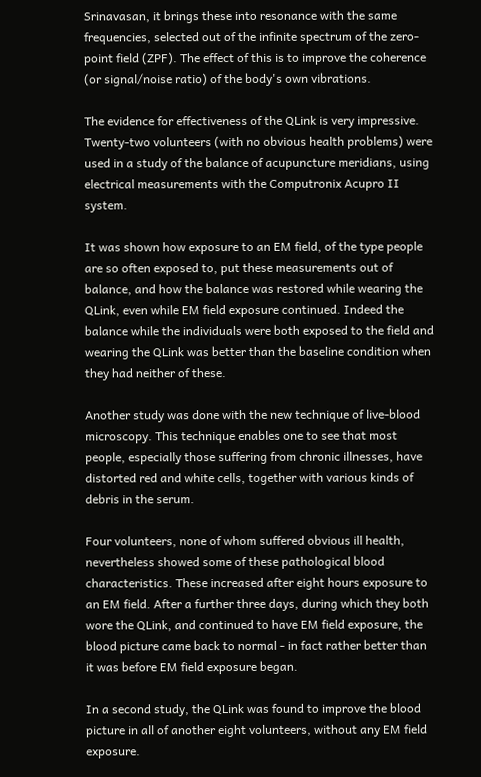Srinavasan, it brings these into resonance with the same frequencies, selected out of the infinite spectrum of the zero-point field (ZPF). The effect of this is to improve the coherence (or signal/noise ratio) of the body's own vibrations.

The evidence for effectiveness of the QLink is very impressive. Twenty-two volunteers (with no obvious health problems) were used in a study of the balance of acupuncture meridians, using electrical measurements with the Computronix Acupro II system.

It was shown how exposure to an EM field, of the type people are so often exposed to, put these measurements out of balance, and how the balance was restored while wearing the QLink, even while EM field exposure continued. Indeed the balance while the individuals were both exposed to the field and wearing the QLink was better than the baseline condition when they had neither of these.

Another study was done with the new technique of live-blood microscopy. This technique enables one to see that most people, especially those suffering from chronic illnesses, have distorted red and white cells, together with various kinds of debris in the serum.

Four volunteers, none of whom suffered obvious ill health, nevertheless showed some of these pathological blood characteristics. These increased after eight hours exposure to an EM field. After a further three days, during which they both wore the QLink, and continued to have EM field exposure, the blood picture came back to normal - in fact rather better than it was before EM field exposure began.

In a second study, the QLink was found to improve the blood picture in all of another eight volunteers, without any EM field exposure.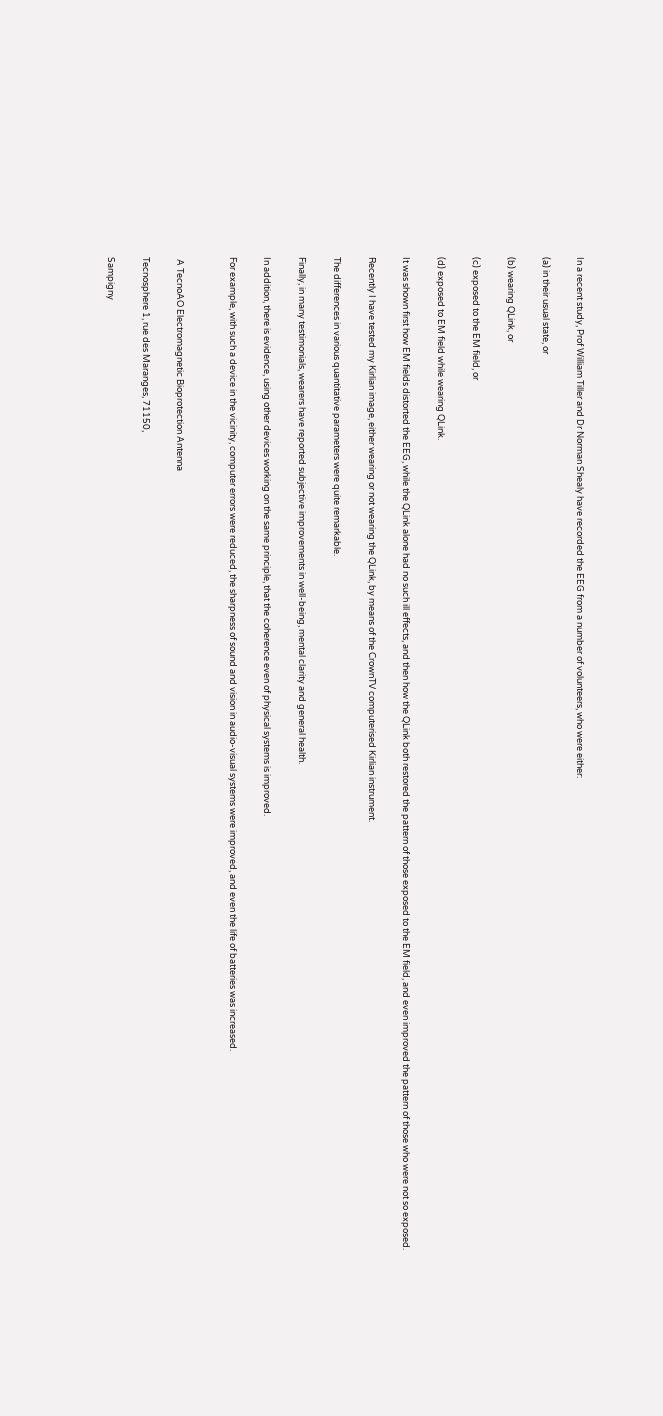In a recent study, Prof William Tiller and Dr Norman Shealy have recorded the EEG from a number of volunteers, who were either:

(a) in their usual state, or

(b) wearing QLink, or

(c) exposed to the EM field, or

(d) exposed to EM field while wearing QLink.

It was shown first how EM fields distorted the EEG, while the QLink alone had no such ill effects, and then how the QLink both restored the pattern of those exposed to the EM field, and even improved the pattern of those who were not so exposed.

Recently I have tested my Kirlian image, either wearing or not wearing the QLink, by means of the CrownTV computerised Kirlian instrument.

The differences in various quantitative parameters were quite remarkable.

Finally, in many testimonials, wearers have reported subjective improvements in well-being, mental clarity and general health.

In addition, there is evidence, using other devices working on the same principle, that the coherence even of physical systems is improved.

For example, with such a device in the vicinity, computer errors were reduced, the sharpness of sound and vision in audio-visual systems were improved, and even the life of batteries was increased.


 A TecnoAO Electromagnetic Bioprotection Antenna

Tecnosphere 1, rue des Maranges, 71150,

Sampigny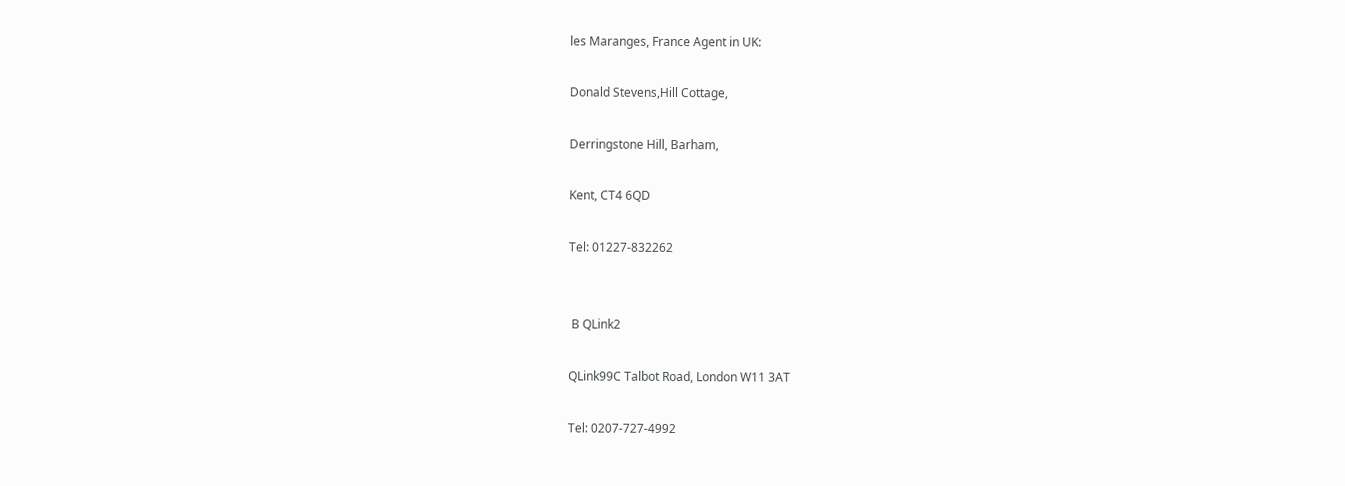les Maranges, France Agent in UK:

Donald Stevens,Hill Cottage,

Derringstone Hill, Barham,

Kent, CT4 6QD

Tel: 01227-832262


 B QLink2

QLink99C Talbot Road, London W11 3AT

Tel: 0207-727-4992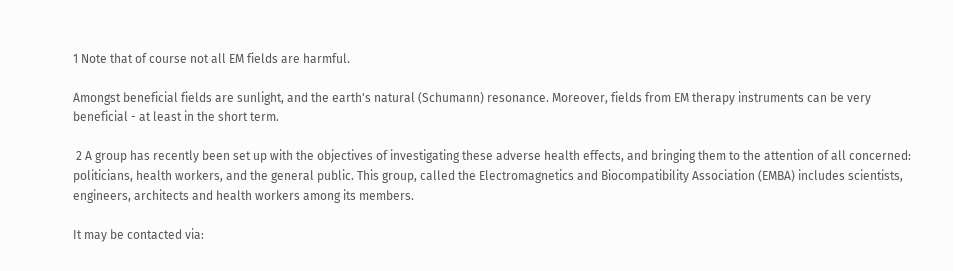1 Note that of course not all EM fields are harmful.

Amongst beneficial fields are sunlight, and the earth's natural (Schumann) resonance. Moreover, fields from EM therapy instruments can be very beneficial - at least in the short term.

 2 A group has recently been set up with the objectives of investigating these adverse health effects, and bringing them to the attention of all concerned: politicians, health workers, and the general public. This group, called the Electromagnetics and Biocompatibility Association (EMBA) includes scientists, engineers, architects and health workers among its members.

It may be contacted via: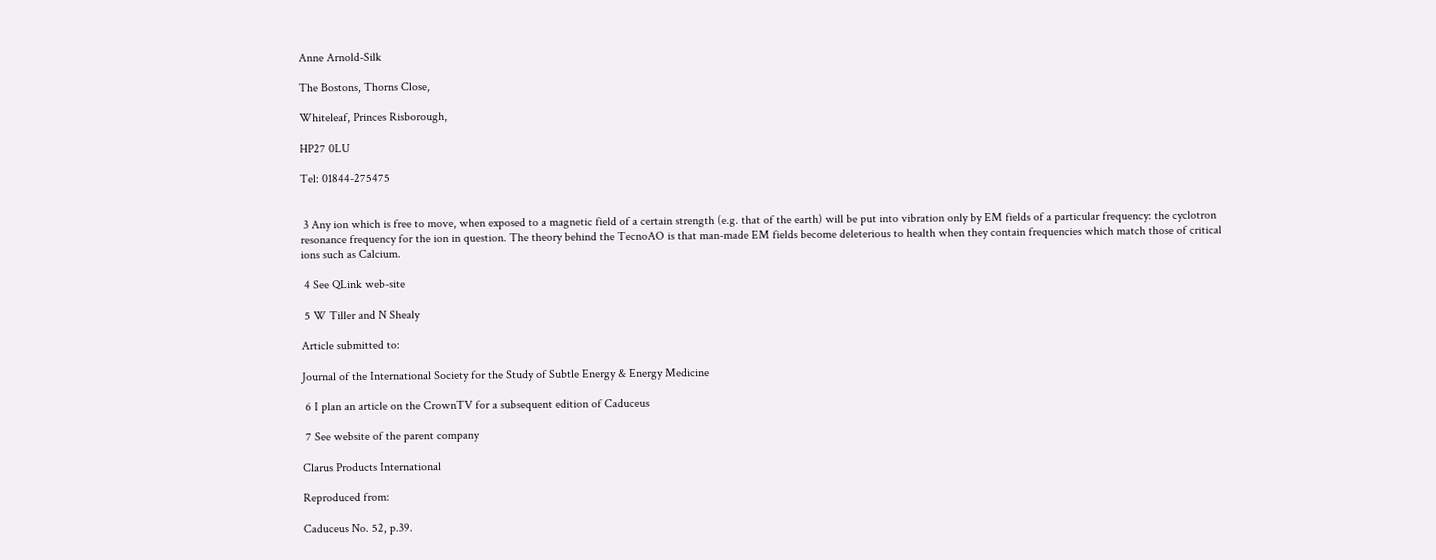Anne Arnold-Silk

The Bostons, Thorns Close,

Whiteleaf, Princes Risborough,

HP27 0LU

Tel: 01844-275475


 3 Any ion which is free to move, when exposed to a magnetic field of a certain strength (e.g. that of the earth) will be put into vibration only by EM fields of a particular frequency: the cyclotron resonance frequency for the ion in question. The theory behind the TecnoAO is that man-made EM fields become deleterious to health when they contain frequencies which match those of critical ions such as Calcium.

 4 See QLink web-site

 5 W Tiller and N Shealy

Article submitted to:

Journal of the International Society for the Study of Subtle Energy & Energy Medicine

 6 I plan an article on the CrownTV for a subsequent edition of Caduceus

 7 See website of the parent company

Clarus Products International

Reproduced from:

Caduceus No. 52, p.39.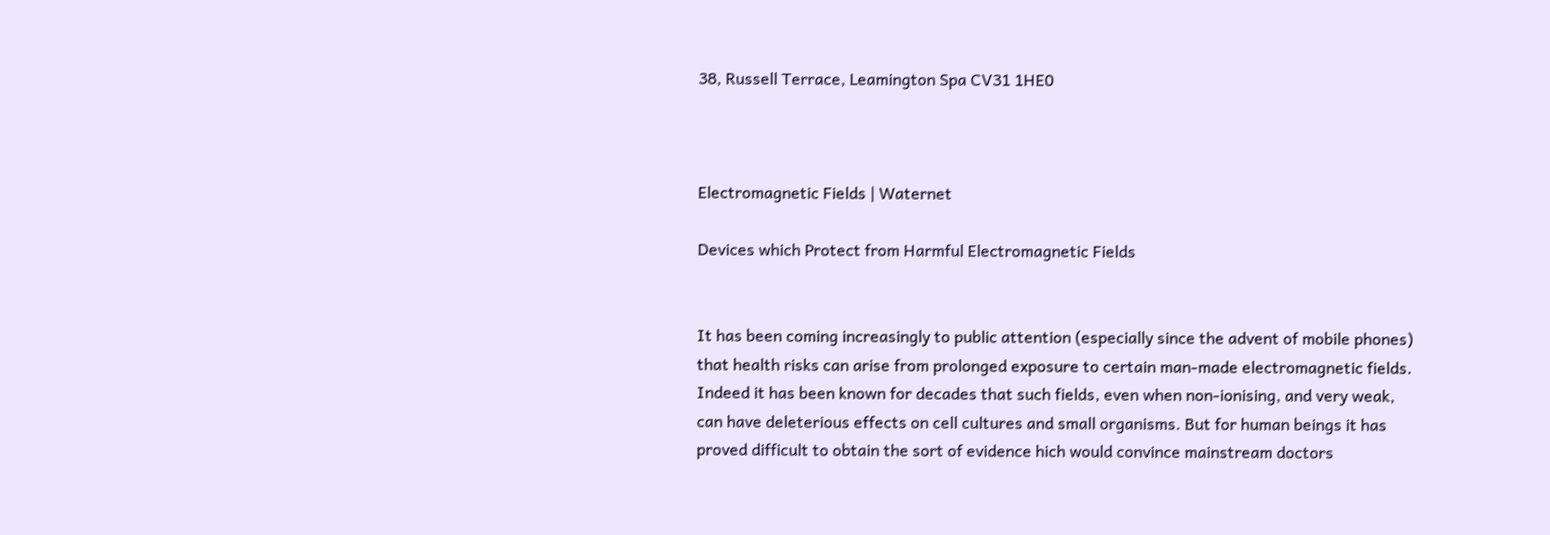38, Russell Terrace, Leamington Spa CV31 1HE0



Electromagnetic Fields | Waternet

Devices which Protect from Harmful Electromagnetic Fields


It has been coming increasingly to public attention (especially since the advent of mobile phones) that health risks can arise from prolonged exposure to certain man-made electromagnetic fields. Indeed it has been known for decades that such fields, even when non-ionising, and very weak, can have deleterious effects on cell cultures and small organisms. But for human beings it has proved difficult to obtain the sort of evidence hich would convince mainstream doctors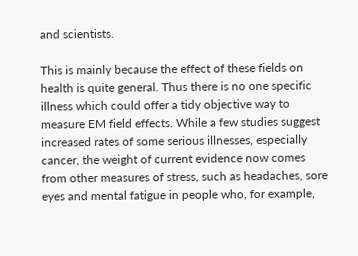and scientists.

This is mainly because the effect of these fields on health is quite general. Thus there is no one specific illness which could offer a tidy objective way to measure EM field effects. While a few studies suggest increased rates of some serious illnesses, especially cancer, the weight of current evidence now comes from other measures of stress, such as headaches, sore eyes and mental fatigue in people who, for example,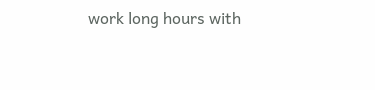work long hours with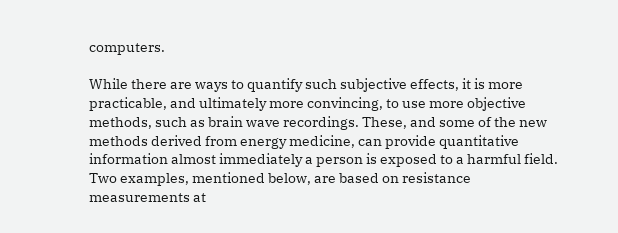computers.

While there are ways to quantify such subjective effects, it is more practicable, and ultimately more convincing, to use more objective methods, such as brain wave recordings. These, and some of the new methods derived from energy medicine, can provide quantitative information almost immediately a person is exposed to a harmful field. Two examples, mentioned below, are based on resistance measurements at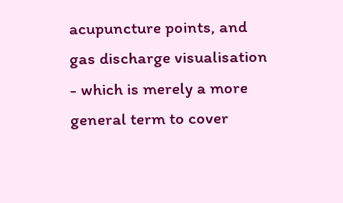acupuncture points, and gas discharge visualisation - which is merely a more general term to cover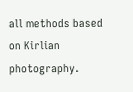all methods based on Kirlian photography.